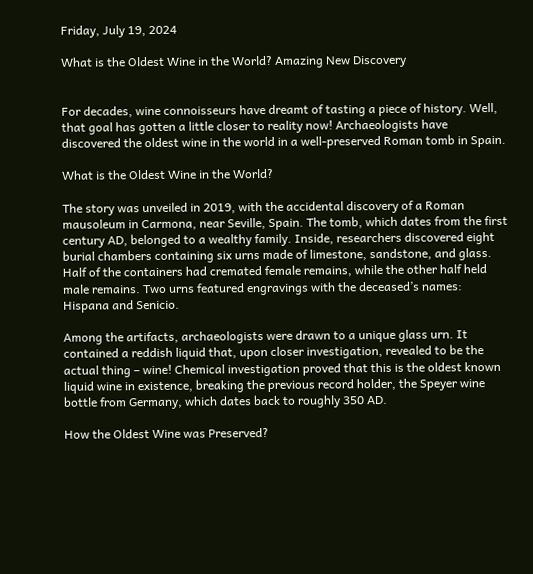Friday, July 19, 2024

What is the Oldest Wine in the World? Amazing New Discovery


For decades, wine connoisseurs have dreamt of tasting a piece of history. Well, that goal has gotten a little closer to reality now! Archaeologists have discovered the oldest wine in the world in a well-preserved Roman tomb in Spain.

What is the Oldest Wine in the World?

The story was unveiled in 2019, with the accidental discovery of a Roman mausoleum in Carmona, near Seville, Spain. The tomb, which dates from the first century AD, belonged to a wealthy family. Inside, researchers discovered eight burial chambers containing six urns made of limestone, sandstone, and glass. Half of the containers had cremated female remains, while the other half held male remains. Two urns featured engravings with the deceased’s names: Hispana and Senicio.

Among the artifacts, archaeologists were drawn to a unique glass urn. It contained a reddish liquid that, upon closer investigation, revealed to be the actual thing – wine! Chemical investigation proved that this is the oldest known liquid wine in existence, breaking the previous record holder, the Speyer wine bottle from Germany, which dates back to roughly 350 AD.

How the Oldest Wine was Preserved?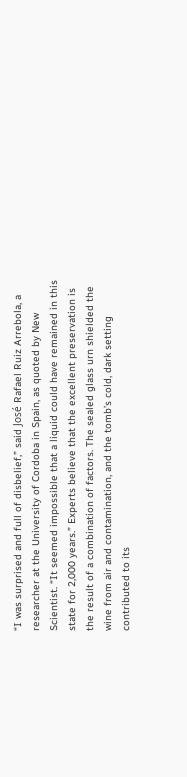“I was surprised and full of disbelief,” said José Rafael Ruiz Arrebola, a researcher at the University of Cordoba in Spain, as quoted by New Scientist. “It seemed impossible that a liquid could have remained in this state for 2,000 years.” Experts believe that the excellent preservation is the result of a combination of factors. The sealed glass urn shielded the wine from air and contamination, and the tomb’s cold, dark setting contributed to its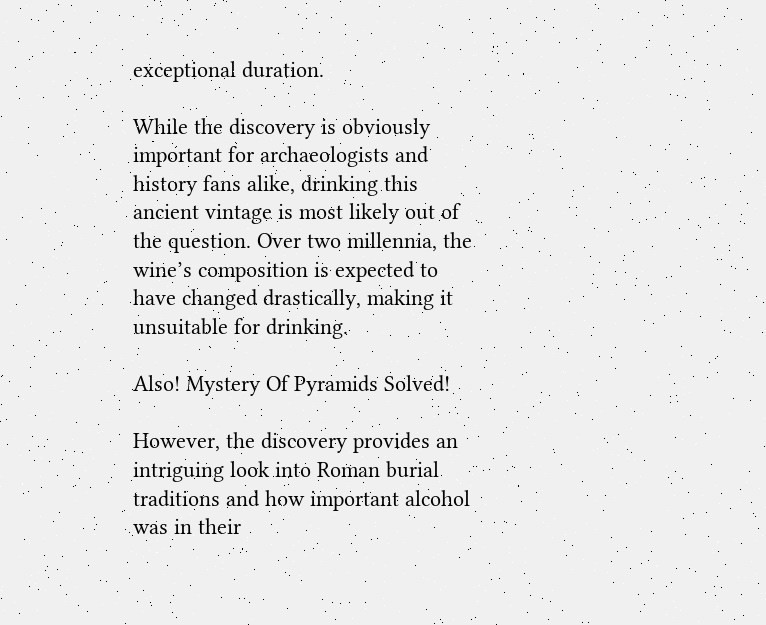exceptional duration.

While the discovery is obviously important for archaeologists and history fans alike, drinking this ancient vintage is most likely out of the question. Over two millennia, the wine’s composition is expected to have changed drastically, making it unsuitable for drinking.

Also! Mystery Of Pyramids Solved!

However, the discovery provides an intriguing look into Roman burial traditions and how important alcohol was in their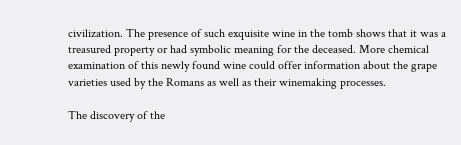civilization. The presence of such exquisite wine in the tomb shows that it was a treasured property or had symbolic meaning for the deceased. More chemical examination of this newly found wine could offer information about the grape varieties used by the Romans as well as their winemaking processes.

The discovery of the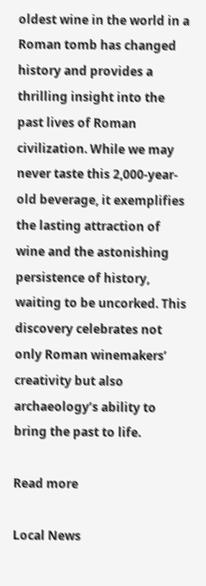oldest wine in the world in a Roman tomb has changed history and provides a thrilling insight into the past lives of Roman civilization. While we may never taste this 2,000-year-old beverage, it exemplifies the lasting attraction of wine and the astonishing persistence of history, waiting to be uncorked. This discovery celebrates not only Roman winemakers’ creativity but also archaeology’s ability to bring the past to life.

Read more

Local News